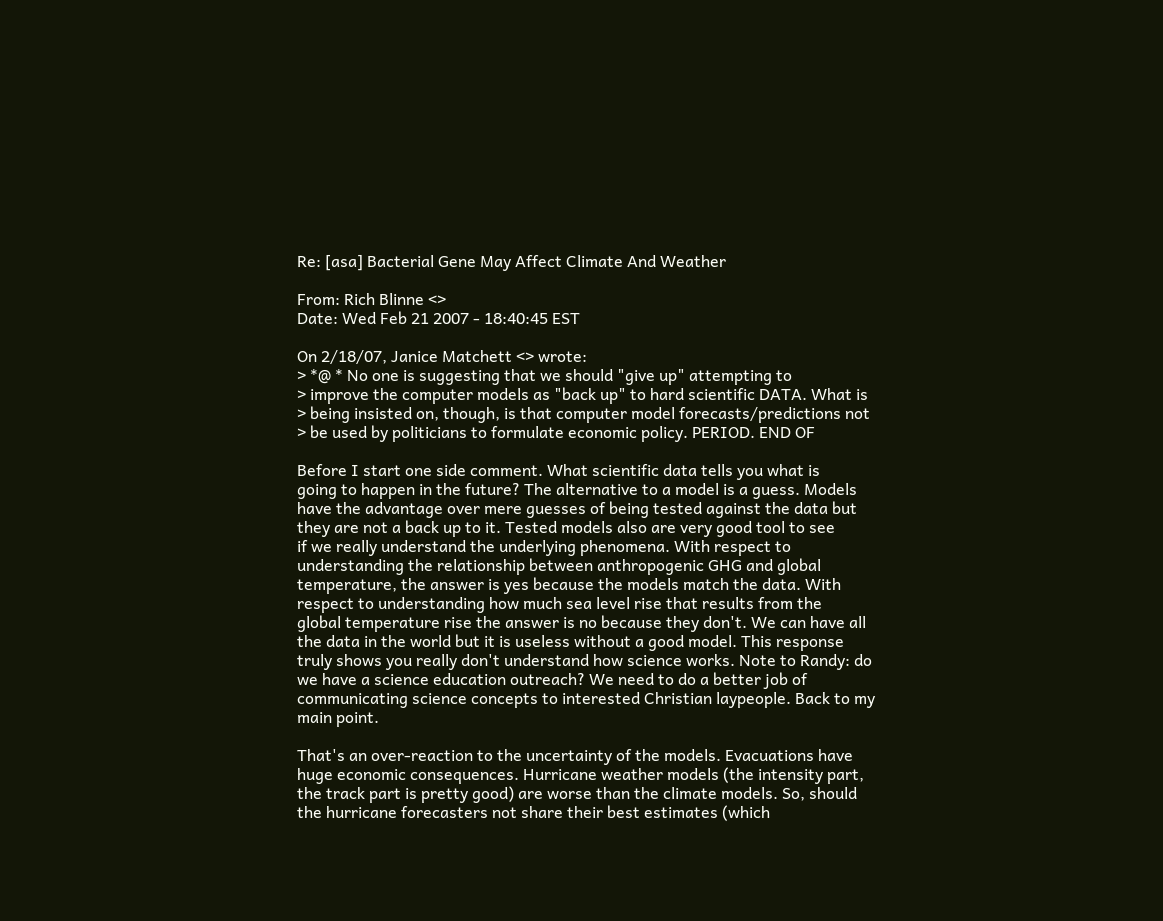Re: [asa] Bacterial Gene May Affect Climate And Weather

From: Rich Blinne <>
Date: Wed Feb 21 2007 - 18:40:45 EST

On 2/18/07, Janice Matchett <> wrote:
> *@ * No one is suggesting that we should "give up" attempting to
> improve the computer models as "back up" to hard scientific DATA. What is
> being insisted on, though, is that computer model forecasts/predictions not
> be used by politicians to formulate economic policy. PERIOD. END OF

Before I start one side comment. What scientific data tells you what is
going to happen in the future? The alternative to a model is a guess. Models
have the advantage over mere guesses of being tested against the data but
they are not a back up to it. Tested models also are very good tool to see
if we really understand the underlying phenomena. With respect to
understanding the relationship between anthropogenic GHG and global
temperature, the answer is yes because the models match the data. With
respect to understanding how much sea level rise that results from the
global temperature rise the answer is no because they don't. We can have all
the data in the world but it is useless without a good model. This response
truly shows you really don't understand how science works. Note to Randy: do
we have a science education outreach? We need to do a better job of
communicating science concepts to interested Christian laypeople. Back to my
main point.

That's an over-reaction to the uncertainty of the models. Evacuations have
huge economic consequences. Hurricane weather models (the intensity part,
the track part is pretty good) are worse than the climate models. So, should
the hurricane forecasters not share their best estimates (which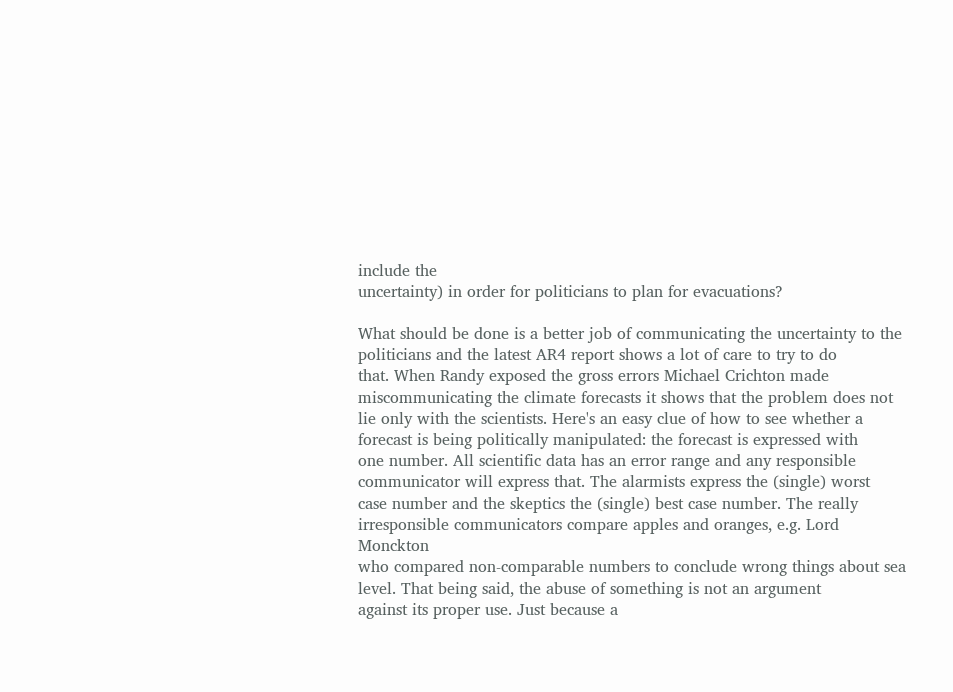include the
uncertainty) in order for politicians to plan for evacuations?

What should be done is a better job of communicating the uncertainty to the
politicians and the latest AR4 report shows a lot of care to try to do
that. When Randy exposed the gross errors Michael Crichton made
miscommunicating the climate forecasts it shows that the problem does not
lie only with the scientists. Here's an easy clue of how to see whether a
forecast is being politically manipulated: the forecast is expressed with
one number. All scientific data has an error range and any responsible
communicator will express that. The alarmists express the (single) worst
case number and the skeptics the (single) best case number. The really
irresponsible communicators compare apples and oranges, e.g. Lord Monckton
who compared non-comparable numbers to conclude wrong things about sea
level. That being said, the abuse of something is not an argument
against its proper use. Just because a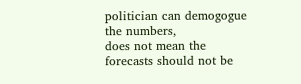politician can demogogue the numbers,
does not mean the forecasts should not be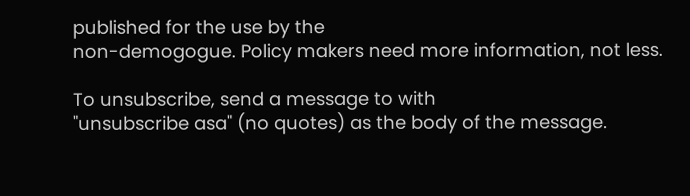published for the use by the
non-demogogue. Policy makers need more information, not less.

To unsubscribe, send a message to with
"unsubscribe asa" (no quotes) as the body of the message.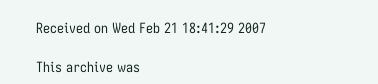Received on Wed Feb 21 18:41:29 2007

This archive was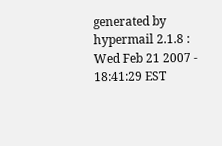generated by hypermail 2.1.8 : Wed Feb 21 2007 - 18:41:29 EST